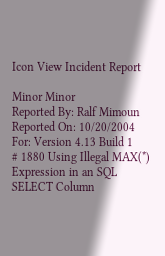Icon View Incident Report

Minor Minor
Reported By: Ralf Mimoun
Reported On: 10/20/2004
For: Version 4.13 Build 1
# 1880 Using Illegal MAX(*) Expression in an SQL SELECT Column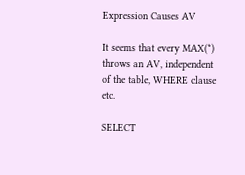Expression Causes AV

It seems that every MAX(*) throws an AV, independent of the table, WHERE clause etc.

SELECT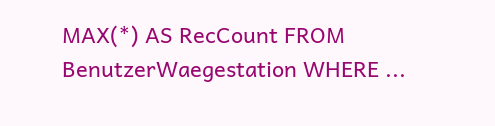MAX(*) AS RecCount FROM BenutzerWaegestation WHERE ...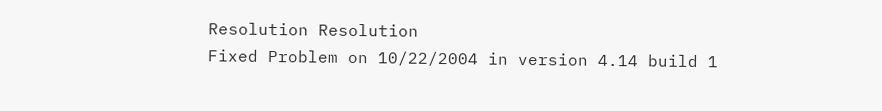Resolution Resolution
Fixed Problem on 10/22/2004 in version 4.14 build 1